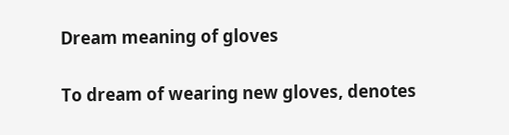Dream meaning of gloves

To dream of wearing new gloves, denotes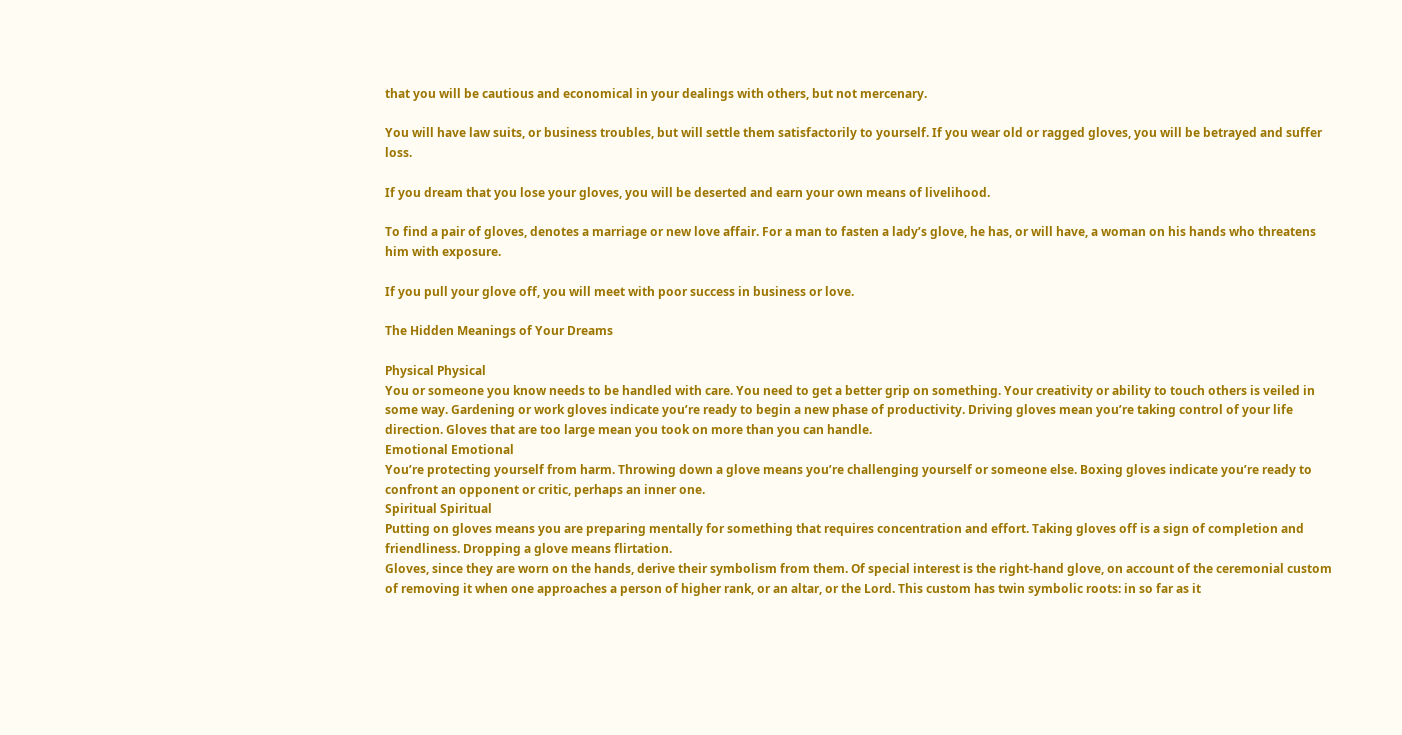that you will be cautious and economical in your dealings with others, but not mercenary.

You will have law suits, or business troubles, but will settle them satisfactorily to yourself. If you wear old or ragged gloves, you will be betrayed and suffer loss.

If you dream that you lose your gloves, you will be deserted and earn your own means of livelihood.

To find a pair of gloves, denotes a marriage or new love affair. For a man to fasten a lady’s glove, he has, or will have, a woman on his hands who threatens him with exposure.

If you pull your glove off, you will meet with poor success in business or love.

The Hidden Meanings of Your Dreams

Physical Physical
You or someone you know needs to be handled with care. You need to get a better grip on something. Your creativity or ability to touch others is veiled in some way. Gardening or work gloves indicate you’re ready to begin a new phase of productivity. Driving gloves mean you’re taking control of your life direction. Gloves that are too large mean you took on more than you can handle.
Emotional Emotional
You’re protecting yourself from harm. Throwing down a glove means you’re challenging yourself or someone else. Boxing gloves indicate you’re ready to confront an opponent or critic, perhaps an inner one.
Spiritual Spiritual
Putting on gloves means you are preparing mentally for something that requires concentration and effort. Taking gloves off is a sign of completion and friendliness. Dropping a glove means flirtation.
Gloves, since they are worn on the hands, derive their symbolism from them. Of special interest is the right-hand glove, on account of the ceremonial custom of removing it when one approaches a person of higher rank, or an altar, or the Lord. This custom has twin symbolic roots: in so far as it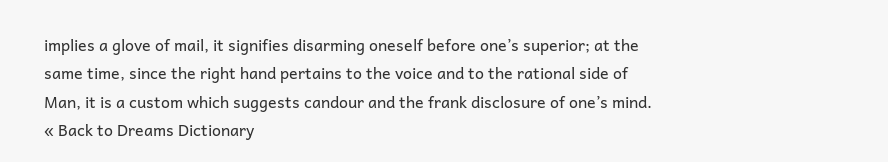implies a glove of mail, it signifies disarming oneself before one’s superior; at the same time, since the right hand pertains to the voice and to the rational side of Man, it is a custom which suggests candour and the frank disclosure of one’s mind.
« Back to Dreams Dictionary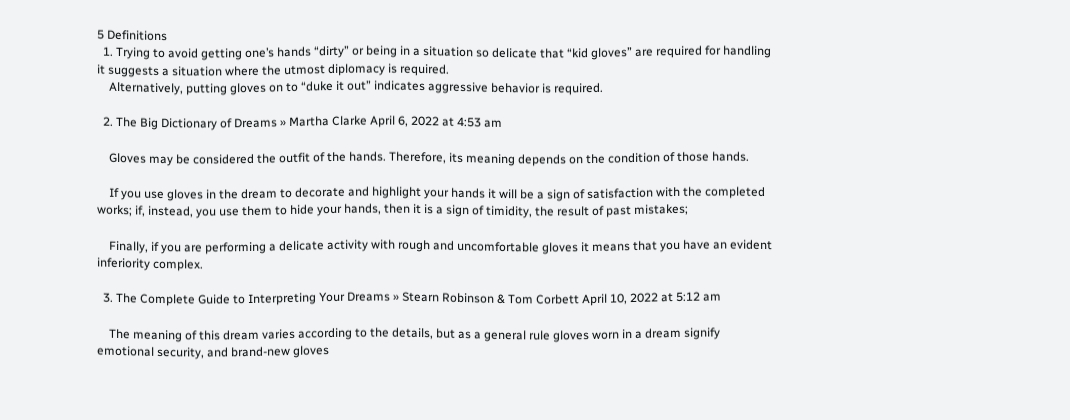5 Definitions
  1. Trying to avoid getting one’s hands “dirty” or being in a situation so delicate that “kid gloves” are required for handling it suggests a situation where the utmost diplomacy is required.
    Alternatively, putting gloves on to “duke it out” indicates aggressive behavior is required.

  2. The Big Dictionary of Dreams » Martha Clarke April 6, 2022 at 4:53 am

    Gloves may be considered the outfit of the hands. Therefore, its meaning depends on the condition of those hands.

    If you use gloves in the dream to decorate and highlight your hands it will be a sign of satisfaction with the completed works; if, instead, you use them to hide your hands, then it is a sign of timidity, the result of past mistakes;

    Finally, if you are performing a delicate activity with rough and uncomfortable gloves it means that you have an evident inferiority complex.

  3. The Complete Guide to Interpreting Your Dreams » Stearn Robinson & Tom Corbett April 10, 2022 at 5:12 am

    The meaning of this dream varies according to the details, but as a general rule gloves worn in a dream signify emotional security, and brand-new gloves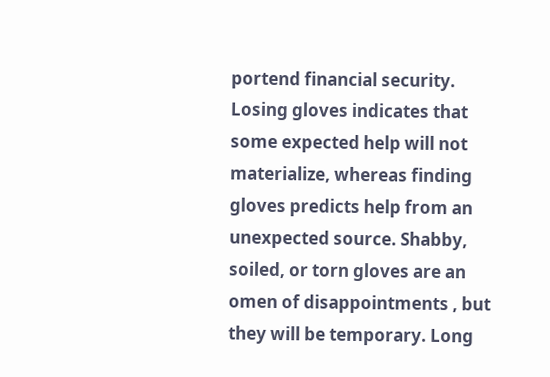portend financial security. Losing gloves indicates that some expected help will not materialize, whereas finding gloves predicts help from an unexpected source. Shabby, soiled, or torn gloves are an omen of disappointments , but they will be temporary. Long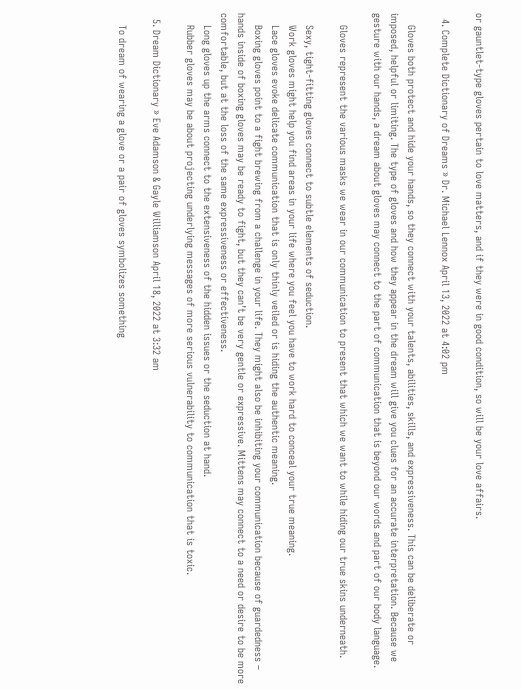or gauntlet-type gloves pertain to love matters, and if they were in good condition, so will be your love affairs.

  4. Complete Dictionary of Dreams » Dr. Michael Lennox April 13, 2022 at 4:02 pm

    Gloves both protect and hide your hands, so they connect with your talents, abilities, skills, and expressiveness. This can be deliberate or imposed, helpful or limiting. The type of gloves and how they appear in the dream will give you clues for an accurate interpretation. Because we gesture with our hands, a dream about gloves may connect to the part of communication that is beyond our words and part of our body language.

    Gloves represent the various masks we wear in our communication to present that which we want to while hiding our true skins underneath.

    Sexy, tight-fitting gloves connect to subtle elements of seduction.
    Work gloves might help you find areas in your life where you feel you have to work hard to conceal your true meaning.
    Lace gloves evoke delicate communication that is only thinly veiled or is hiding the authentic meaning.
    Boxing gloves point to a fight brewing from a challenge in your life. They might also be inhibiting your communication because of guardedness – hands inside of boxing gloves may be ready to fight, but they can’t be very gentle or expressive. Mittens may connect to a need or desire to be more comfortable, but at the loss of the same expressiveness or effectiveness.
    Long gloves up the arms connect to the extensiveness of the hidden issues or the seduction at hand.
    Rubber gloves may be about projecting underlying messages of more serious vulnerability to communication that is toxic.

  5. Dream Dictionary » Eve Adamson & Gayle Williamson April 18, 2022 at 3:32 am

    To dream of wearing a glove or a pair of gloves symbolizes something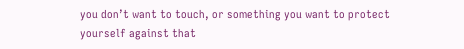you don’t want to touch, or something you want to protect yourself against that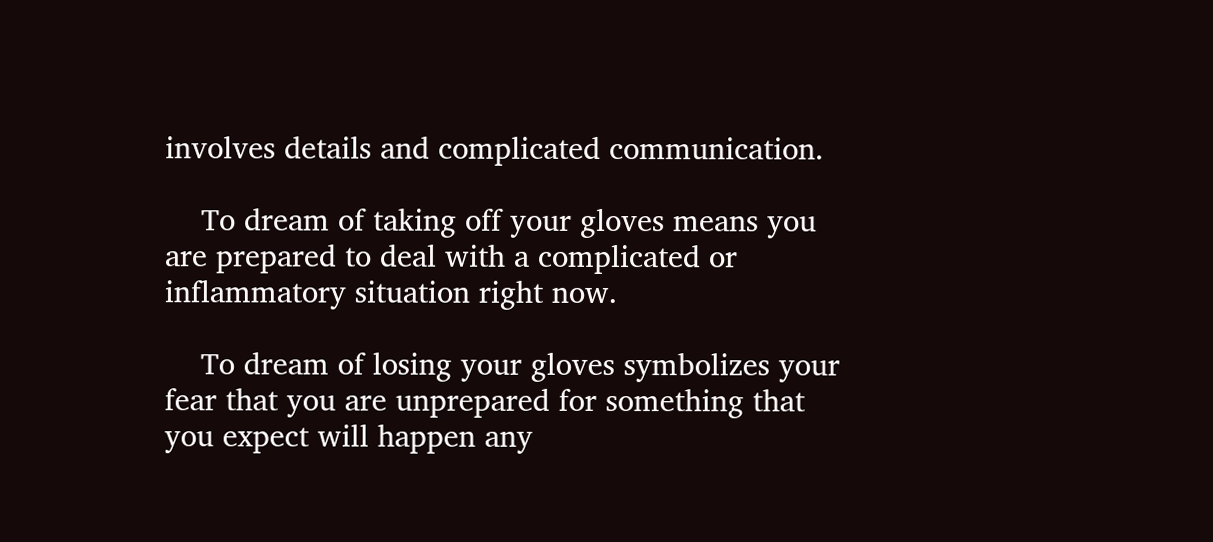involves details and complicated communication.

    To dream of taking off your gloves means you are prepared to deal with a complicated or inflammatory situation right now.

    To dream of losing your gloves symbolizes your fear that you are unprepared for something that you expect will happen any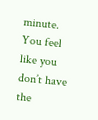minute. You feel like you don’t have the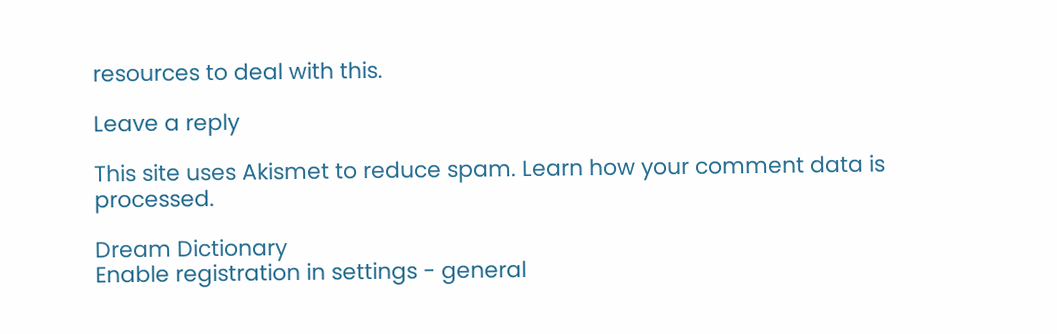resources to deal with this.

Leave a reply

This site uses Akismet to reduce spam. Learn how your comment data is processed.

Dream Dictionary
Enable registration in settings - general